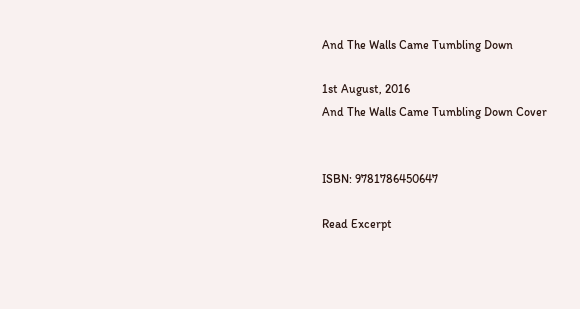And The Walls Came Tumbling Down

1st August, 2016
And The Walls Came Tumbling Down Cover


ISBN: 9781786450647

Read Excerpt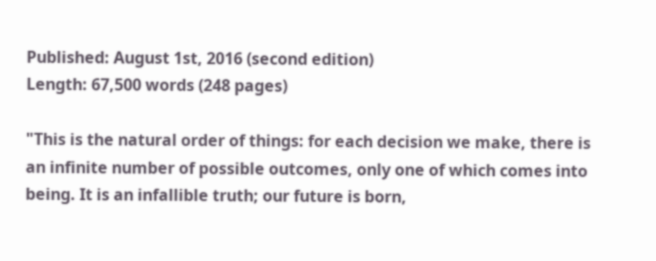Published: August 1st, 2016 (second edition)
Length: 67,500 words (248 pages)

"This is the natural order of things: for each decision we make, there is an infinite number of possible outcomes, only one of which comes into being. It is an infallible truth; our future is born,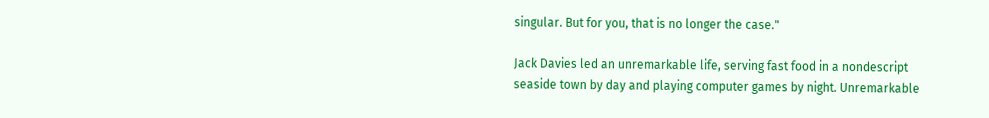singular. But for you, that is no longer the case."

Jack Davies led an unremarkable life, serving fast food in a nondescript seaside town by day and playing computer games by night. Unremarkable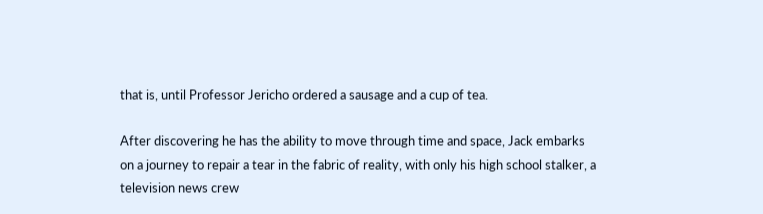that is, until Professor Jericho ordered a sausage and a cup of tea.

After discovering he has the ability to move through time and space, Jack embarks on a journey to repair a tear in the fabric of reality, with only his high school stalker, a television news crew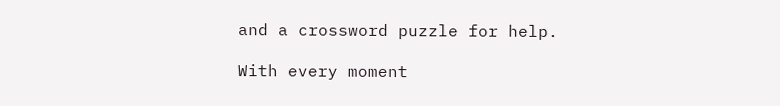and a crossword puzzle for help.

With every moment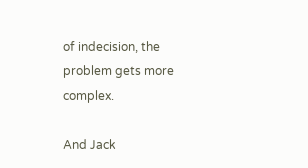of indecision, the problem gets more complex.

And Jack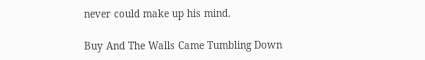never could make up his mind.

Buy And The Walls Came Tumbling Down